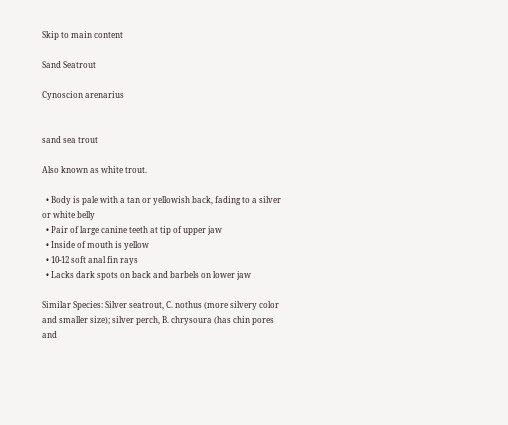Skip to main content

Sand Seatrout

Cynoscion arenarius


sand sea trout

Also known as white trout.

  • Body is pale with a tan or yellowish back, fading to a silver or white belly
  • Pair of large canine teeth at tip of upper jaw
  • Inside of mouth is yellow
  • 10-12 soft anal fin rays
  • Lacks dark spots on back and barbels on lower jaw

Similar Species: Silver seatrout, C. nothus (more silvery color and smaller size); silver perch, B. chrysoura (has chin pores and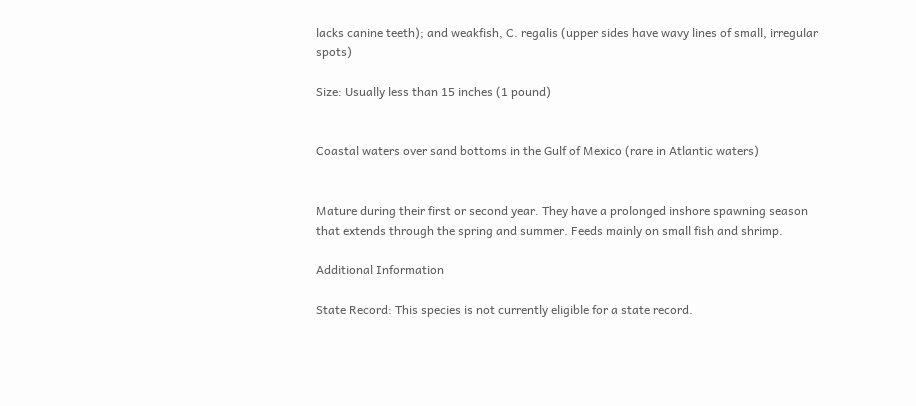lacks canine teeth); and weakfish, C. regalis (upper sides have wavy lines of small, irregular spots)

Size: Usually less than 15 inches (1 pound)


Coastal waters over sand bottoms in the Gulf of Mexico (rare in Atlantic waters)


Mature during their first or second year. They have a prolonged inshore spawning season that extends through the spring and summer. Feeds mainly on small fish and shrimp.

Additional Information

State Record: This species is not currently eligible for a state record.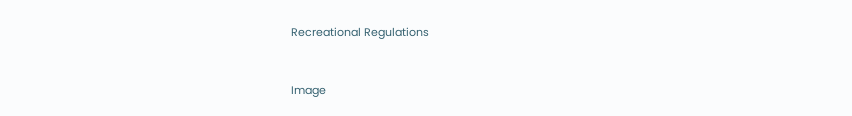Recreational Regulations


Image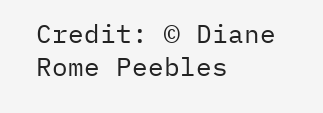Credit: © Diane Rome Peebles